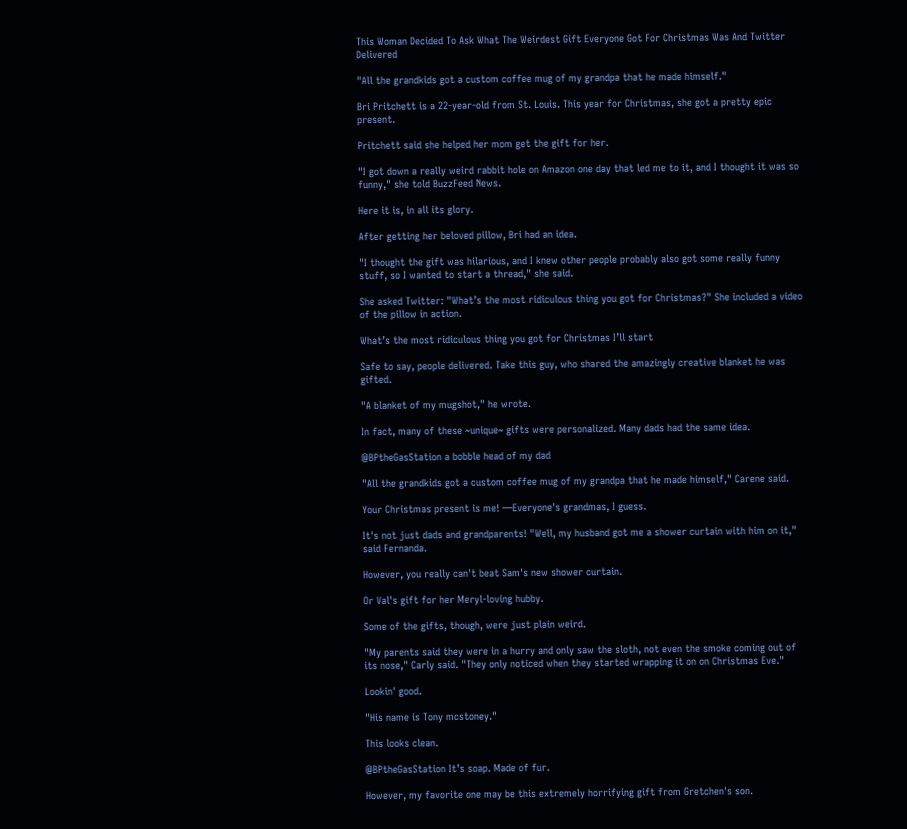This Woman Decided To Ask What The Weirdest Gift Everyone Got For Christmas Was And Twitter Delivered

"All the grandkids got a custom coffee mug of my grandpa that he made himself."

Bri Pritchett is a 22-year-old from St. Louis. This year for Christmas, she got a pretty epic present.

Pritchett said she helped her mom get the gift for her.

"I got down a really weird rabbit hole on Amazon one day that led me to it, and I thought it was so funny," she told BuzzFeed News.

Here it is, in all its glory.

After getting her beloved pillow, Bri had an idea.

"I thought the gift was hilarious, and I knew other people probably also got some really funny stuff, so I wanted to start a thread," she said.

She asked Twitter: "What’s the most ridiculous thing you got for Christmas?" She included a video of the pillow in action.

What’s the most ridiculous thing you got for Christmas I’ll start

Safe to say, people delivered. Take this guy, who shared the amazingly creative blanket he was gifted.

"A blanket of my mugshot," he wrote.

In fact, many of these ~unique~ gifts were personalized. Many dads had the same idea.

@BPtheGasStation a bobble head of my dad

"All the grandkids got a custom coffee mug of my grandpa that he made himself," Carene said.

Your Christmas present is me! —Everyone's grandmas, I guess.

It's not just dads and grandparents! "Well, my husband got me a shower curtain with him on it," said Fernanda.

However, you really can't beat Sam's new shower curtain.

Or Val's gift for her Meryl-loving hubby.

Some of the gifts, though, were just plain weird.

"My parents said they were in a hurry and only saw the sloth, not even the smoke coming out of its nose," Carly said. "They only noticed when they started wrapping it on on Christmas Eve."

Lookin' good.

"His name is Tony mcstoney."

This looks clean.

@BPtheGasStation It’s soap. Made of fur.

However, my favorite one may be this extremely horrifying gift from Gretchen's son.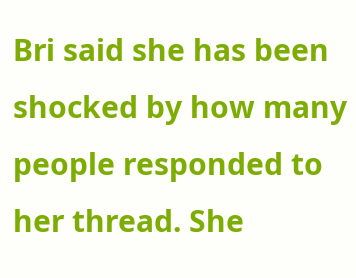Bri said she has been shocked by how many people responded to her thread. She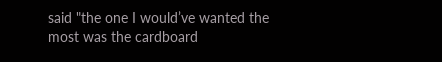said "the one I would’ve wanted the most was the cardboard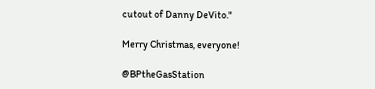cutout of Danny DeVito."

Merry Christmas, everyone!

@BPtheGasStation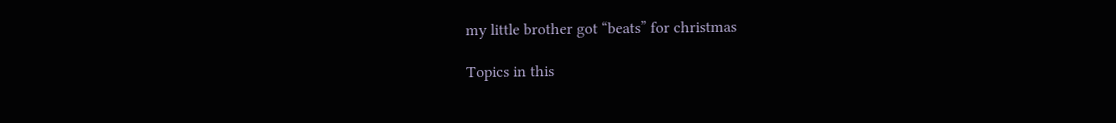my little brother got “beats” for christmas

Topics in this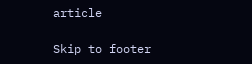article

Skip to footer